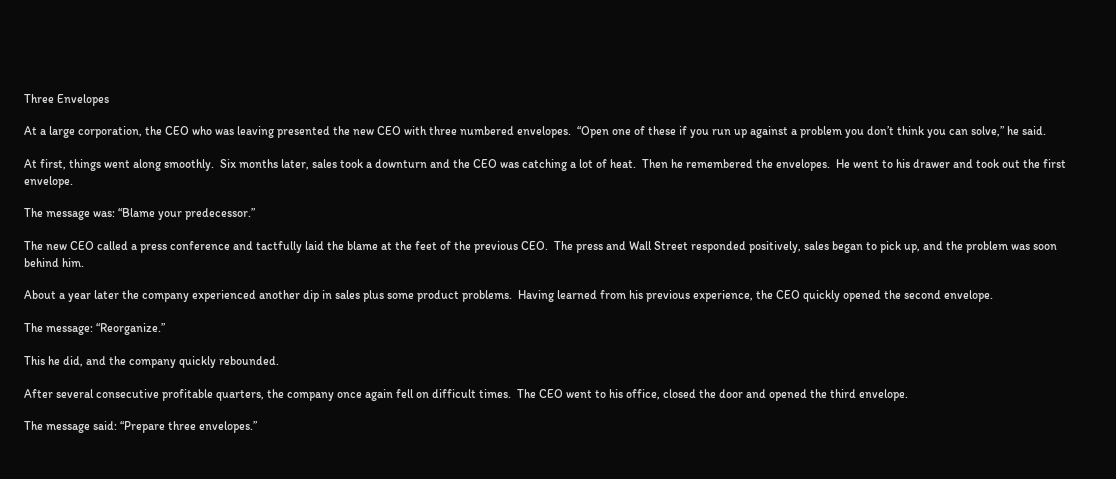Three Envelopes

At a large corporation, the CEO who was leaving presented the new CEO with three numbered envelopes.  “Open one of these if you run up against a problem you don’t think you can solve,” he said.

At first, things went along smoothly.  Six months later, sales took a downturn and the CEO was catching a lot of heat.  Then he remembered the envelopes.  He went to his drawer and took out the first envelope.

The message was: “Blame your predecessor.”

The new CEO called a press conference and tactfully laid the blame at the feet of the previous CEO.  The press and Wall Street responded positively, sales began to pick up, and the problem was soon behind him.

About a year later the company experienced another dip in sales plus some product problems.  Having learned from his previous experience, the CEO quickly opened the second envelope.

The message: “Reorganize.”

This he did, and the company quickly rebounded.

After several consecutive profitable quarters, the company once again fell on difficult times.  The CEO went to his office, closed the door and opened the third envelope.

The message said: “Prepare three envelopes.”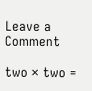Leave a Comment

two × two =